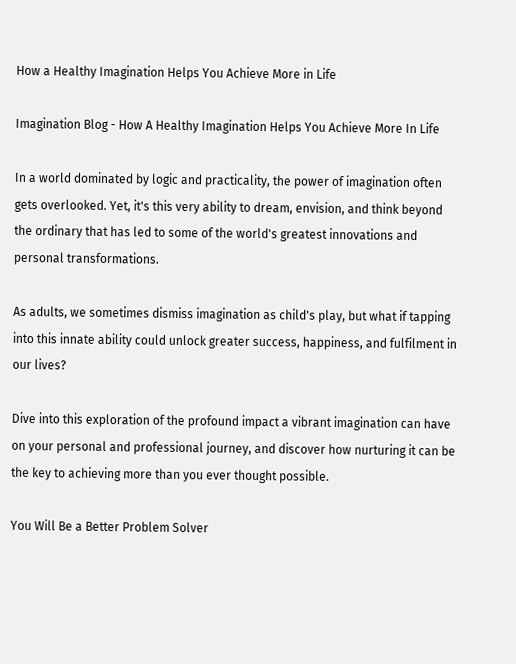How a Healthy Imagination Helps You Achieve More in Life

Imagination Blog - How A Healthy Imagination Helps You Achieve More In Life

In a world dominated by logic and practicality, the power of imagination often gets overlooked. Yet, it's this very ability to dream, envision, and think beyond the ordinary that has led to some of the world's greatest innovations and personal transformations.

As adults, we sometimes dismiss imagination as child's play, but what if tapping into this innate ability could unlock greater success, happiness, and fulfilment in our lives?

Dive into this exploration of the profound impact a vibrant imagination can have on your personal and professional journey, and discover how nurturing it can be the key to achieving more than you ever thought possible.

You Will Be a Better Problem Solver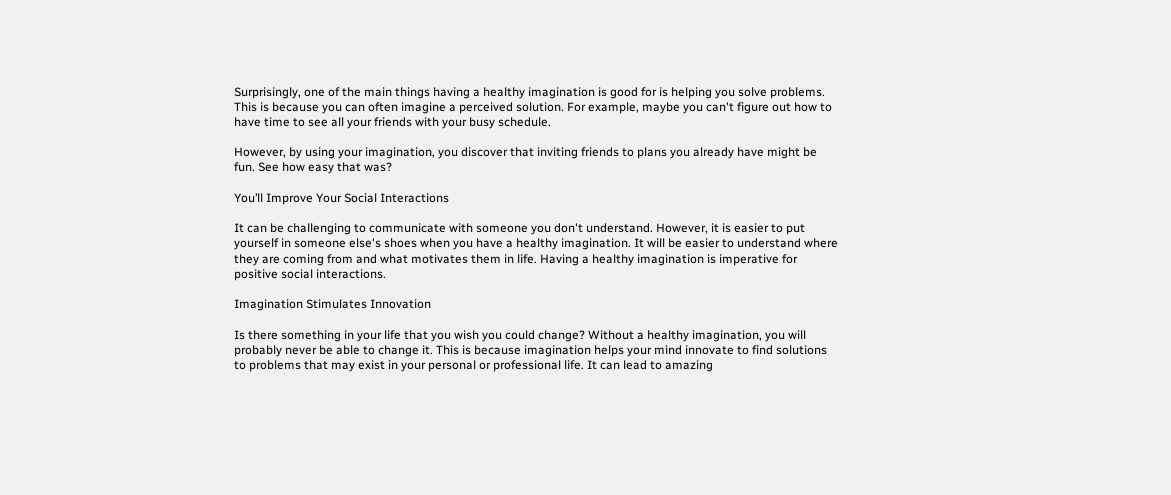Surprisingly, one of the main things having a healthy imagination is good for is helping you solve problems. This is because you can often imagine a perceived solution. For example, maybe you can't figure out how to have time to see all your friends with your busy schedule.

However, by using your imagination, you discover that inviting friends to plans you already have might be fun. See how easy that was?

You’ll Improve Your Social Interactions

It can be challenging to communicate with someone you don't understand. However, it is easier to put yourself in someone else's shoes when you have a healthy imagination. It will be easier to understand where they are coming from and what motivates them in life. Having a healthy imagination is imperative for positive social interactions.

Imagination Stimulates Innovation

Is there something in your life that you wish you could change? Without a healthy imagination, you will probably never be able to change it. This is because imagination helps your mind innovate to find solutions to problems that may exist in your personal or professional life. It can lead to amazing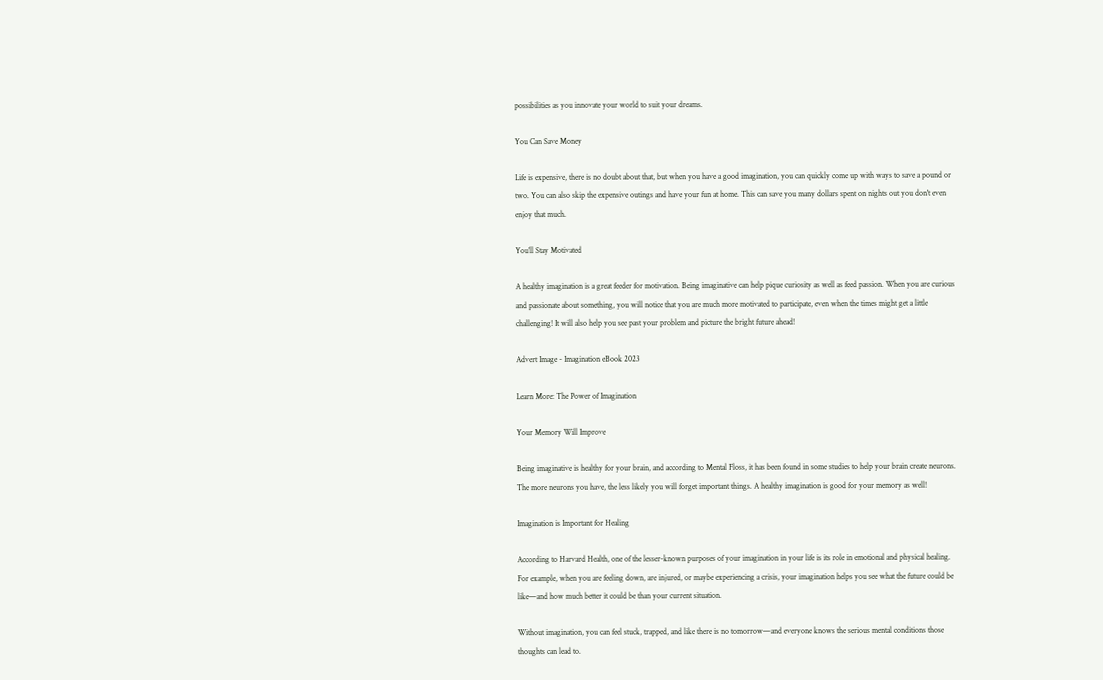possibilities as you innovate your world to suit your dreams.

You Can Save Money

Life is expensive, there is no doubt about that, but when you have a good imagination, you can quickly come up with ways to save a pound or two. You can also skip the expensive outings and have your fun at home. This can save you many dollars spent on nights out you don't even enjoy that much.

You’ll Stay Motivated

A healthy imagination is a great feeder for motivation. Being imaginative can help pique curiosity as well as feed passion. When you are curious and passionate about something, you will notice that you are much more motivated to participate, even when the times might get a little challenging! It will also help you see past your problem and picture the bright future ahead!

Advert Image - Imagination eBook 2023

Learn More: The Power of Imagination

Your Memory Will Improve

Being imaginative is healthy for your brain, and according to Mental Floss, it has been found in some studies to help your brain create neurons. The more neurons you have, the less likely you will forget important things. A healthy imagination is good for your memory as well!

Imagination is Important for Healing

According to Harvard Health, one of the lesser-known purposes of your imagination in your life is its role in emotional and physical healing. For example, when you are feeling down, are injured, or maybe experiencing a crisis, your imagination helps you see what the future could be like—and how much better it could be than your current situation.

Without imagination, you can feel stuck, trapped, and like there is no tomorrow—and everyone knows the serious mental conditions those thoughts can lead to.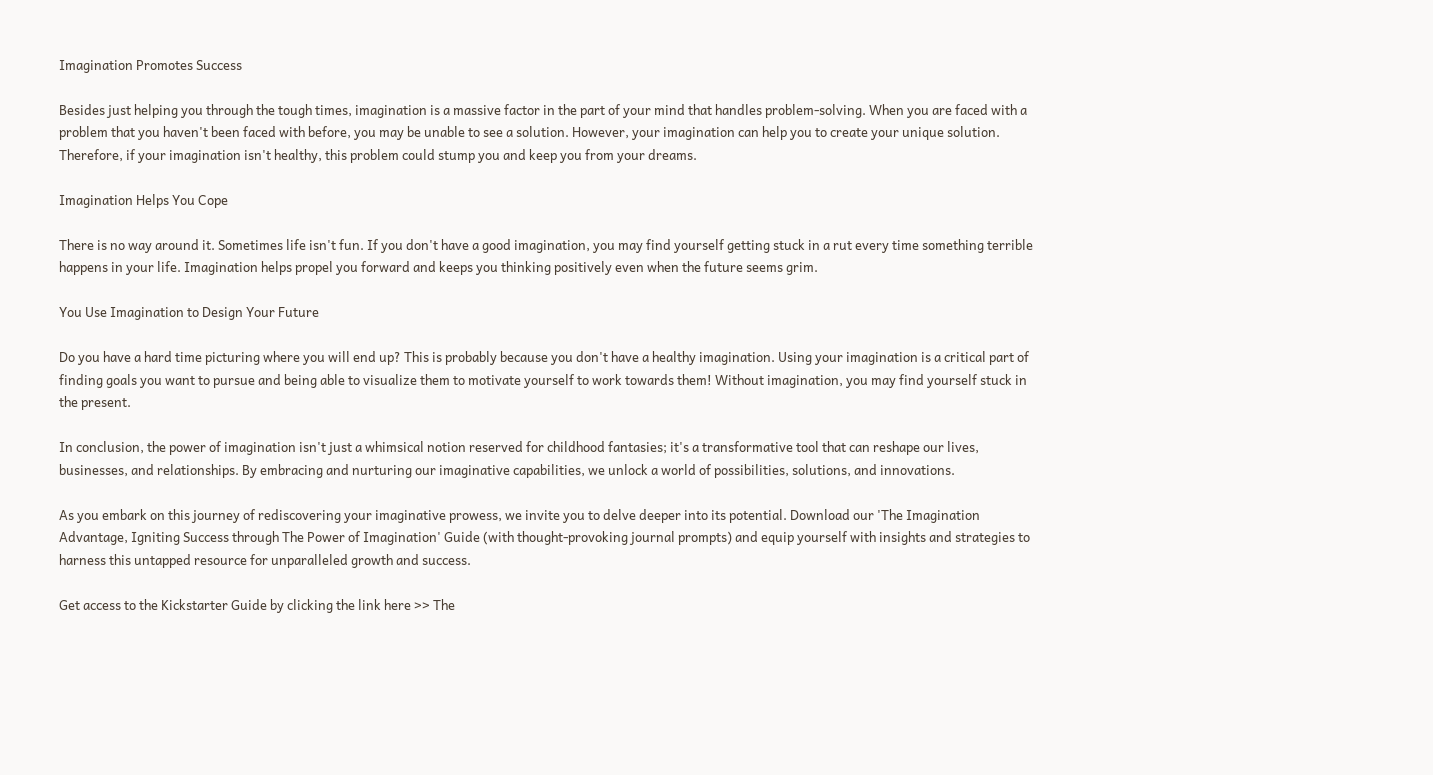Imagination Promotes Success

Besides just helping you through the tough times, imagination is a massive factor in the part of your mind that handles problem-solving. When you are faced with a problem that you haven't been faced with before, you may be unable to see a solution. However, your imagination can help you to create your unique solution. Therefore, if your imagination isn't healthy, this problem could stump you and keep you from your dreams.

Imagination Helps You Cope

There is no way around it. Sometimes life isn't fun. If you don't have a good imagination, you may find yourself getting stuck in a rut every time something terrible happens in your life. Imagination helps propel you forward and keeps you thinking positively even when the future seems grim.

You Use Imagination to Design Your Future

Do you have a hard time picturing where you will end up? This is probably because you don't have a healthy imagination. Using your imagination is a critical part of finding goals you want to pursue and being able to visualize them to motivate yourself to work towards them! Without imagination, you may find yourself stuck in the present.

In conclusion, the power of imagination isn't just a whimsical notion reserved for childhood fantasies; it's a transformative tool that can reshape our lives, businesses, and relationships. By embracing and nurturing our imaginative capabilities, we unlock a world of possibilities, solutions, and innovations.

As you embark on this journey of rediscovering your imaginative prowess, we invite you to delve deeper into its potential. Download our 'The Imagination Advantage, Igniting Success through The Power of Imagination' Guide (with thought-provoking journal prompts) and equip yourself with insights and strategies to harness this untapped resource for unparalleled growth and success.

Get access to the Kickstarter Guide by clicking the link here >> The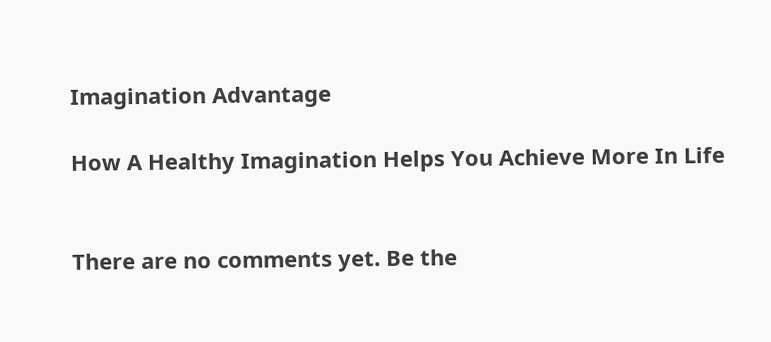Imagination Advantage

How A Healthy Imagination Helps You Achieve More In Life


There are no comments yet. Be the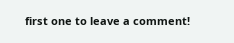first one to leave a comment!